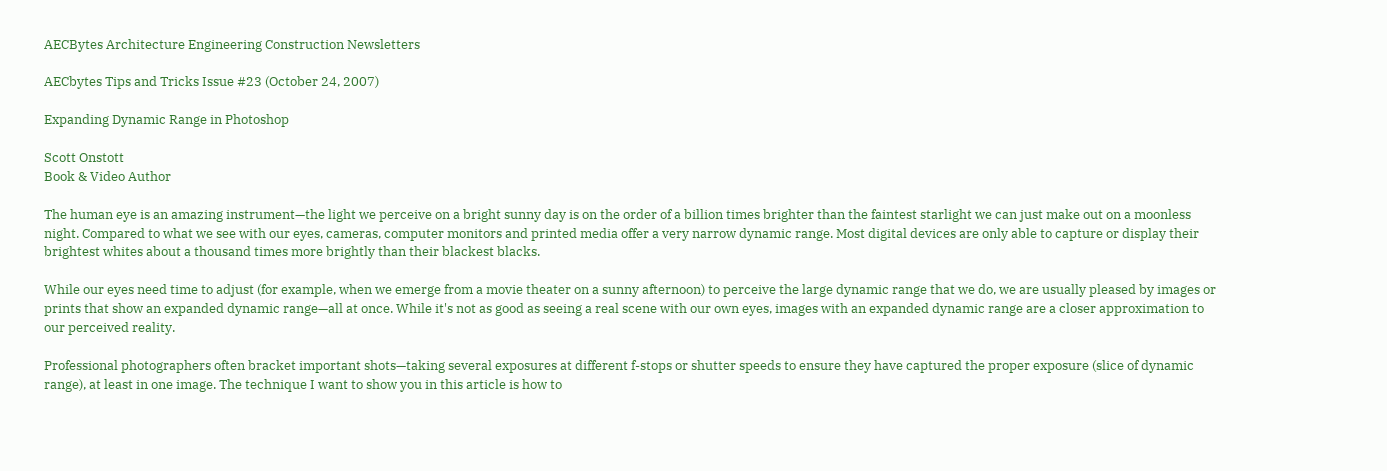AECBytes Architecture Engineering Construction Newsletters

AECbytes Tips and Tricks Issue #23 (October 24, 2007)

Expanding Dynamic Range in Photoshop

Scott Onstott
Book & Video Author

The human eye is an amazing instrument—the light we perceive on a bright sunny day is on the order of a billion times brighter than the faintest starlight we can just make out on a moonless night. Compared to what we see with our eyes, cameras, computer monitors and printed media offer a very narrow dynamic range. Most digital devices are only able to capture or display their brightest whites about a thousand times more brightly than their blackest blacks.

While our eyes need time to adjust (for example, when we emerge from a movie theater on a sunny afternoon) to perceive the large dynamic range that we do, we are usually pleased by images or prints that show an expanded dynamic range—all at once. While it's not as good as seeing a real scene with our own eyes, images with an expanded dynamic range are a closer approximation to our perceived reality.

Professional photographers often bracket important shots—taking several exposures at different f-stops or shutter speeds to ensure they have captured the proper exposure (slice of dynamic range), at least in one image. The technique I want to show you in this article is how to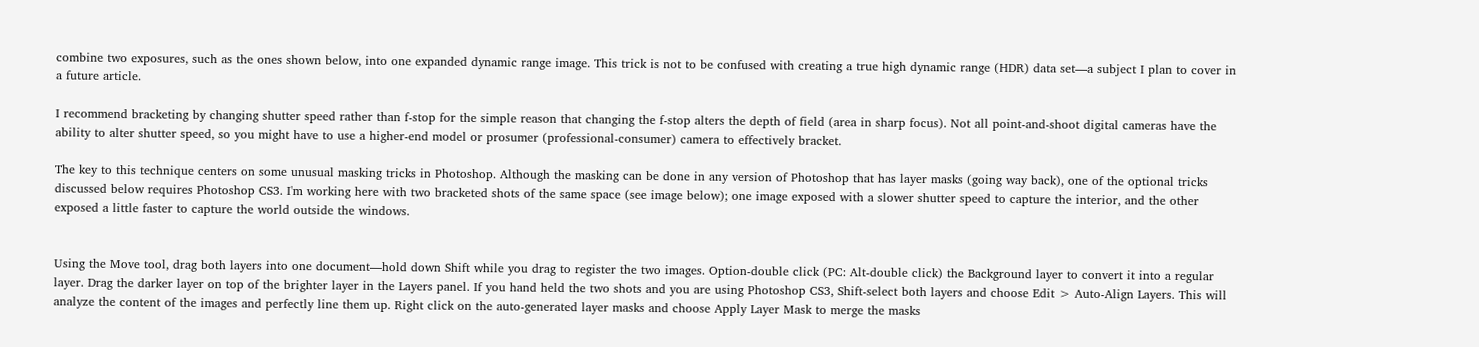combine two exposures, such as the ones shown below, into one expanded dynamic range image. This trick is not to be confused with creating a true high dynamic range (HDR) data set—a subject I plan to cover in a future article.

I recommend bracketing by changing shutter speed rather than f-stop for the simple reason that changing the f-stop alters the depth of field (area in sharp focus). Not all point-and-shoot digital cameras have the ability to alter shutter speed, so you might have to use a higher-end model or prosumer (professional-consumer) camera to effectively bracket.

The key to this technique centers on some unusual masking tricks in Photoshop. Although the masking can be done in any version of Photoshop that has layer masks (going way back), one of the optional tricks discussed below requires Photoshop CS3. I'm working here with two bracketed shots of the same space (see image below); one image exposed with a slower shutter speed to capture the interior, and the other exposed a little faster to capture the world outside the windows.


Using the Move tool, drag both layers into one document—hold down Shift while you drag to register the two images. Option-double click (PC: Alt-double click) the Background layer to convert it into a regular layer. Drag the darker layer on top of the brighter layer in the Layers panel. If you hand held the two shots and you are using Photoshop CS3, Shift-select both layers and choose Edit > Auto-Align Layers. This will analyze the content of the images and perfectly line them up. Right click on the auto-generated layer masks and choose Apply Layer Mask to merge the masks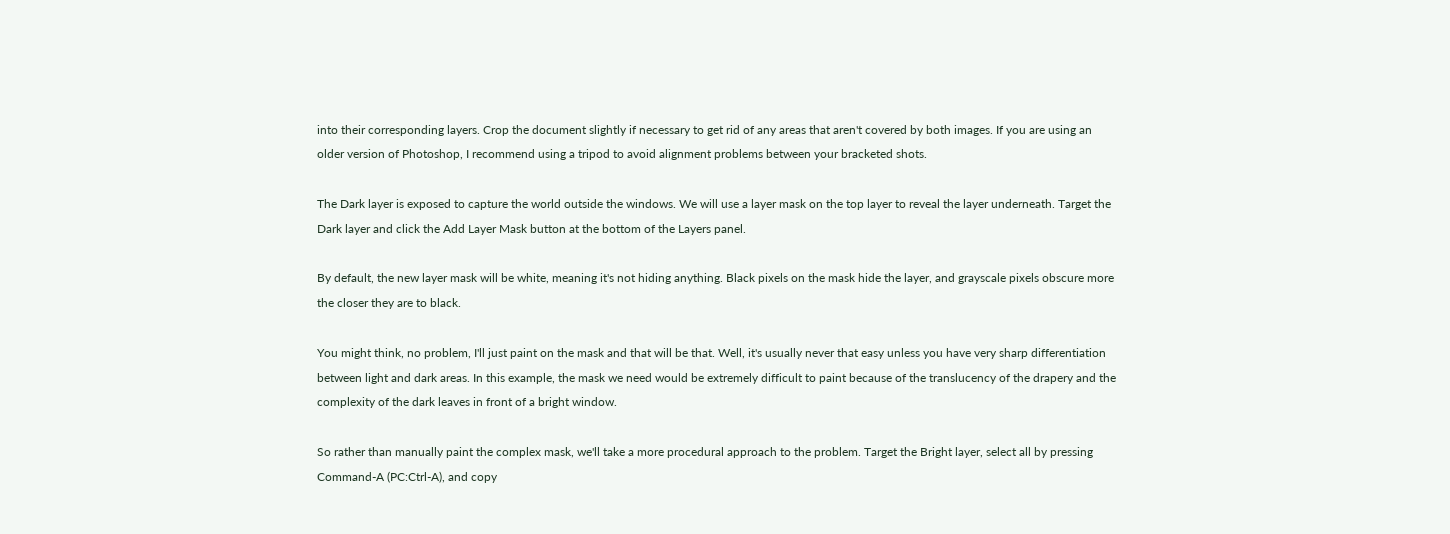into their corresponding layers. Crop the document slightly if necessary to get rid of any areas that aren't covered by both images. If you are using an older version of Photoshop, I recommend using a tripod to avoid alignment problems between your bracketed shots.

The Dark layer is exposed to capture the world outside the windows. We will use a layer mask on the top layer to reveal the layer underneath. Target the Dark layer and click the Add Layer Mask button at the bottom of the Layers panel.

By default, the new layer mask will be white, meaning it's not hiding anything. Black pixels on the mask hide the layer, and grayscale pixels obscure more the closer they are to black.

You might think, no problem, I'll just paint on the mask and that will be that. Well, it's usually never that easy unless you have very sharp differentiation between light and dark areas. In this example, the mask we need would be extremely difficult to paint because of the translucency of the drapery and the complexity of the dark leaves in front of a bright window.

So rather than manually paint the complex mask, we'll take a more procedural approach to the problem. Target the Bright layer, select all by pressing Command-A (PC:Ctrl-A), and copy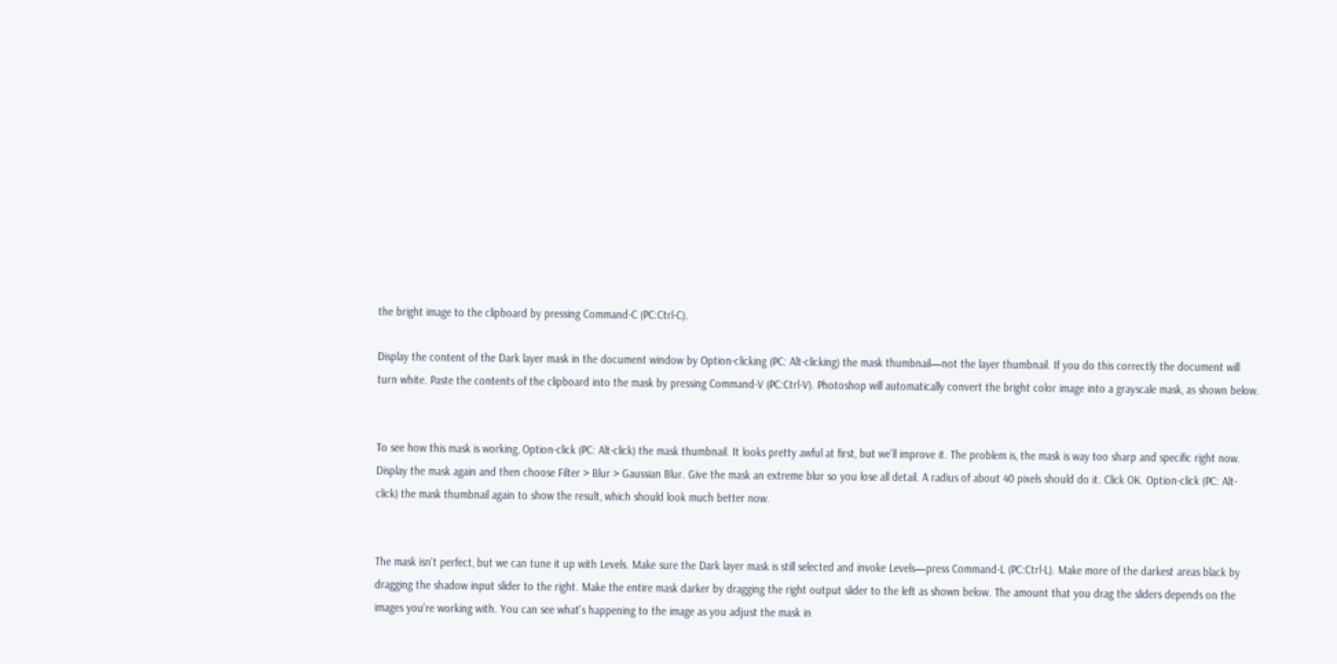the bright image to the clipboard by pressing Command-C (PC:Ctrl-C).

Display the content of the Dark layer mask in the document window by Option-clicking (PC: Alt-clicking) the mask thumbnail—not the layer thumbnail. If you do this correctly the document will turn white. Paste the contents of the clipboard into the mask by pressing Command-V (PC:Ctrl-V). Photoshop will automatically convert the bright color image into a grayscale mask, as shown below.


To see how this mask is working, Option-click (PC: Alt-click) the mask thumbnail. It looks pretty awful at first, but we'll improve it. The problem is, the mask is way too sharp and specific right now. Display the mask again and then choose Filter > Blur > Gaussian Blur. Give the mask an extreme blur so you lose all detail. A radius of about 40 pixels should do it. Click OK. Option-click (PC: Alt-click) the mask thumbnail again to show the result, which should look much better now.


The mask isn't perfect, but we can tune it up with Levels. Make sure the Dark layer mask is still selected and invoke Levels—press Command-L (PC:Ctrl-L). Make more of the darkest areas black by dragging the shadow input slider to the right. Make the entire mask darker by dragging the right output slider to the left as shown below. The amount that you drag the sliders depends on the images you're working with. You can see what's happening to the image as you adjust the mask in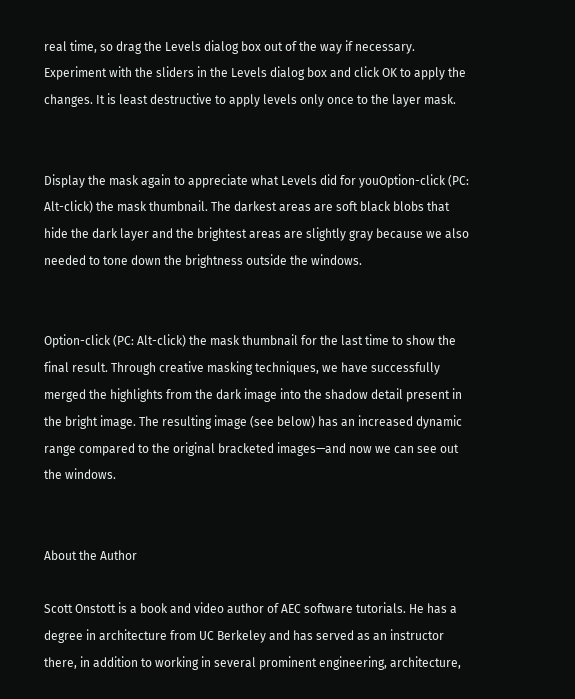real time, so drag the Levels dialog box out of the way if necessary. Experiment with the sliders in the Levels dialog box and click OK to apply the changes. It is least destructive to apply levels only once to the layer mask.


Display the mask again to appreciate what Levels did for youOption-click (PC: Alt-click) the mask thumbnail. The darkest areas are soft black blobs that hide the dark layer and the brightest areas are slightly gray because we also needed to tone down the brightness outside the windows.


Option-click (PC: Alt-click) the mask thumbnail for the last time to show the final result. Through creative masking techniques, we have successfully merged the highlights from the dark image into the shadow detail present in the bright image. The resulting image (see below) has an increased dynamic range compared to the original bracketed images—and now we can see out the windows.


About the Author

Scott Onstott is a book and video author of AEC software tutorials. He has a degree in architecture from UC Berkeley and has served as an instructor there, in addition to working in several prominent engineering, architecture,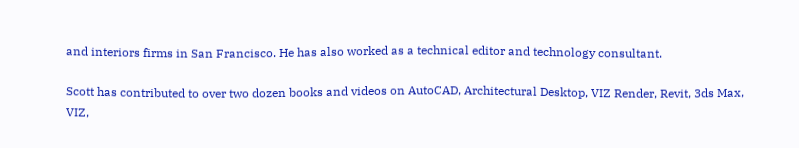and interiors firms in San Francisco. He has also worked as a technical editor and technology consultant.

Scott has contributed to over two dozen books and videos on AutoCAD, Architectural Desktop, VIZ Render, Revit, 3ds Max, VIZ,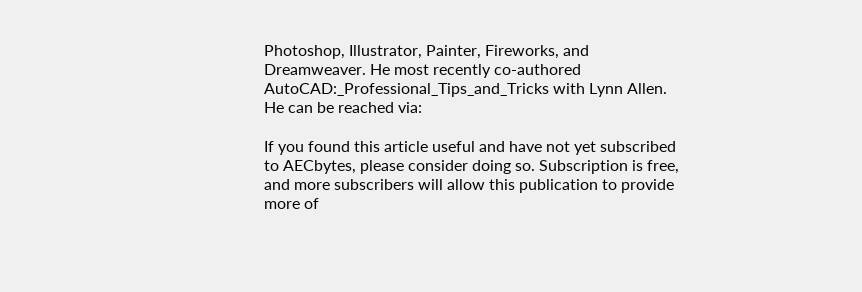Photoshop, Illustrator, Painter, Fireworks, and Dreamweaver. He most recently co-authored AutoCAD:_Professional_Tips_and_Tricks with Lynn Allen. He can be reached via:

If you found this article useful and have not yet subscribed to AECbytes, please consider doing so. Subscription is free, and more subscribers will allow this publication to provide more of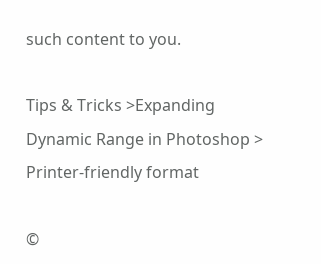such content to you.

Tips & Tricks >Expanding Dynamic Range in Photoshop > Printer-friendly format

©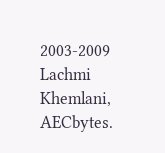2003-2009 Lachmi Khemlani, AECbytes.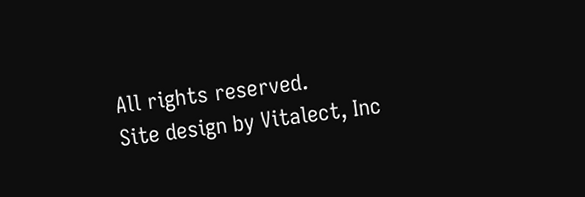All rights reserved.
Site design by Vitalect, Inc